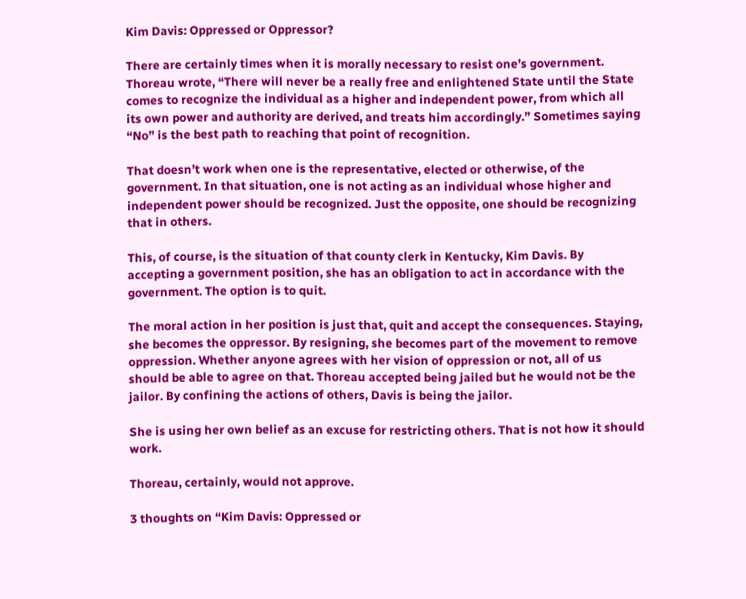Kim Davis: Oppressed or Oppressor?

There are certainly times when it is morally necessary to resist one’s government. Thoreau wrote, “There will never be a really free and enlightened State until the State comes to recognize the individual as a higher and independent power, from which all its own power and authority are derived, and treats him accordingly.” Sometimes saying “No” is the best path to reaching that point of recognition.

That doesn’t work when one is the representative, elected or otherwise, of the government. In that situation, one is not acting as an individual whose higher and independent power should be recognized. Just the opposite, one should be recognizing that in others.

This, of course, is the situation of that county clerk in Kentucky, Kim Davis. By accepting a government position, she has an obligation to act in accordance with the government. The option is to quit.

The moral action in her position is just that, quit and accept the consequences. Staying, she becomes the oppressor. By resigning, she becomes part of the movement to remove oppression. Whether anyone agrees with her vision of oppression or not, all of us should be able to agree on that. Thoreau accepted being jailed but he would not be the jailor. By confining the actions of others, Davis is being the jailor.

She is using her own belief as an excuse for restricting others. That is not how it should work.

Thoreau, certainly, would not approve.

3 thoughts on “Kim Davis: Oppressed or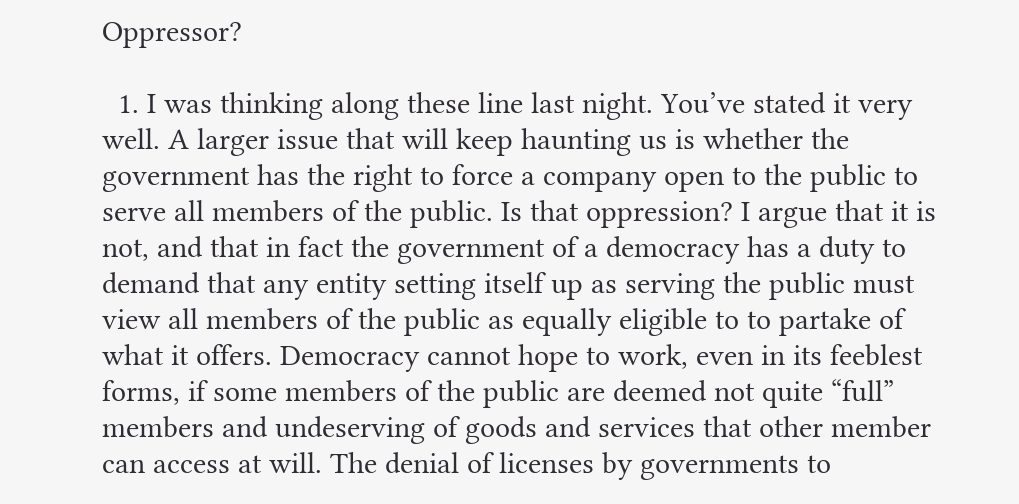Oppressor?

  1. I was thinking along these line last night. You’ve stated it very well. A larger issue that will keep haunting us is whether the government has the right to force a company open to the public to serve all members of the public. Is that oppression? I argue that it is not, and that in fact the government of a democracy has a duty to demand that any entity setting itself up as serving the public must view all members of the public as equally eligible to to partake of what it offers. Democracy cannot hope to work, even in its feeblest forms, if some members of the public are deemed not quite “full” members and undeserving of goods and services that other member can access at will. The denial of licenses by governments to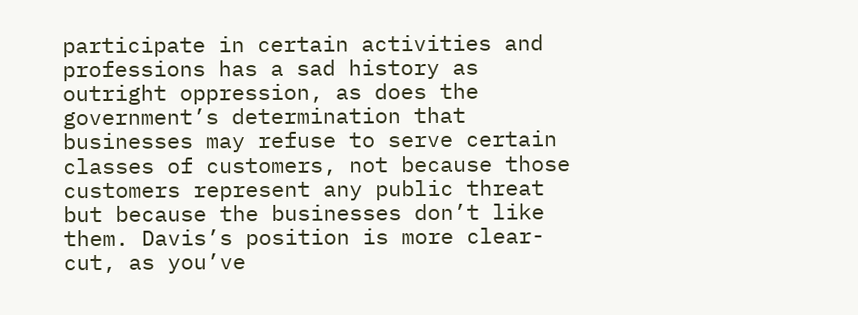participate in certain activities and professions has a sad history as outright oppression, as does the government’s determination that businesses may refuse to serve certain classes of customers, not because those customers represent any public threat but because the businesses don’t like them. Davis’s position is more clear-cut, as you’ve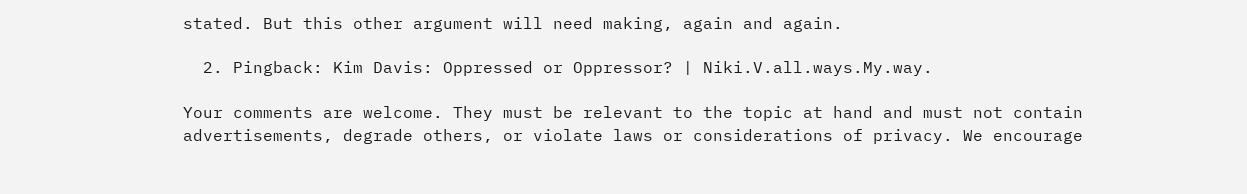stated. But this other argument will need making, again and again.

  2. Pingback: Kim Davis: Oppressed or Oppressor? | Niki.V.all.ways.My.way.

Your comments are welcome. They must be relevant to the topic at hand and must not contain advertisements, degrade others, or violate laws or considerations of privacy. We encourage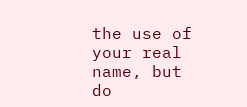the use of your real name, but do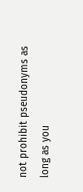not prohibit pseudonyms as long as you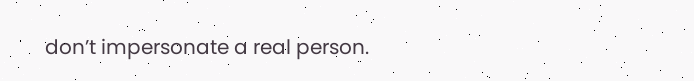don’t impersonate a real person.